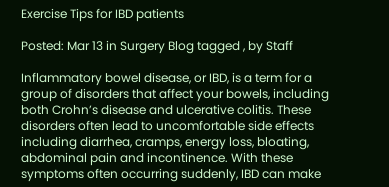Exercise Tips for IBD patients

Posted: Mar 13 in Surgery Blog tagged , by Staff

Inflammatory bowel disease, or IBD, is a term for a group of disorders that affect your bowels, including both Crohn’s disease and ulcerative colitis. These disorders often lead to uncomfortable side effects including diarrhea, cramps, energy loss, bloating, abdominal pain and incontinence. With these symptoms often occurring suddenly, IBD can make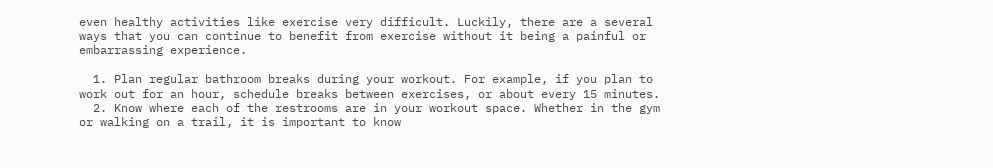even healthy activities like exercise very difficult. Luckily, there are a several ways that you can continue to benefit from exercise without it being a painful or embarrassing experience.

  1. Plan regular bathroom breaks during your workout. For example, if you plan to work out for an hour, schedule breaks between exercises, or about every 15 minutes.
  2. Know where each of the restrooms are in your workout space. Whether in the gym or walking on a trail, it is important to know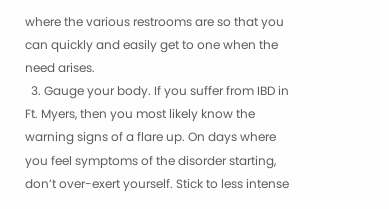where the various restrooms are so that you can quickly and easily get to one when the need arises.
  3. Gauge your body. If you suffer from IBD in Ft. Myers, then you most likely know the warning signs of a flare up. On days where you feel symptoms of the disorder starting, don’t over-exert yourself. Stick to less intense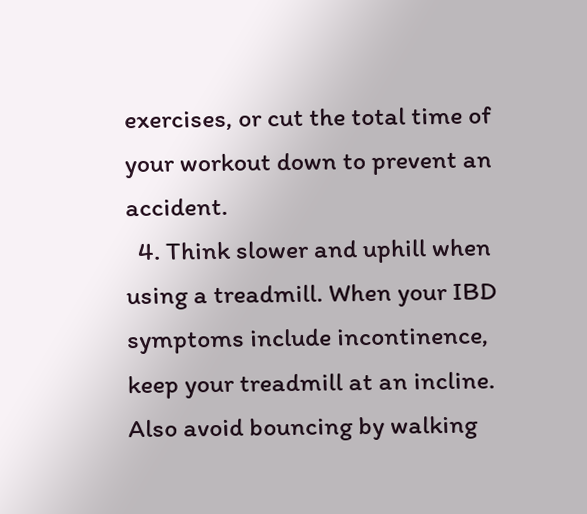exercises, or cut the total time of your workout down to prevent an accident.
  4. Think slower and uphill when using a treadmill. When your IBD symptoms include incontinence, keep your treadmill at an incline. Also avoid bouncing by walking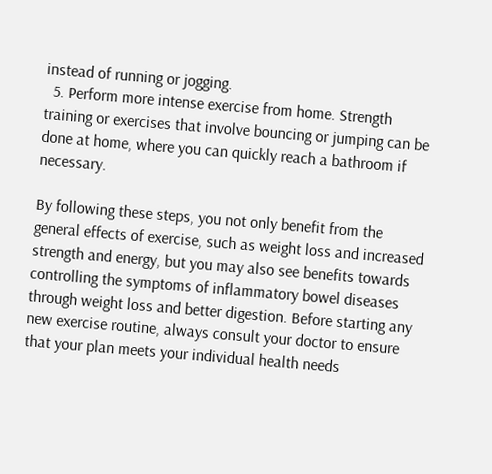instead of running or jogging.
  5. Perform more intense exercise from home. Strength training or exercises that involve bouncing or jumping can be done at home, where you can quickly reach a bathroom if necessary.

By following these steps, you not only benefit from the general effects of exercise, such as weight loss and increased strength and energy, but you may also see benefits towards controlling the symptoms of inflammatory bowel diseases through weight loss and better digestion. Before starting any new exercise routine, always consult your doctor to ensure that your plan meets your individual health needs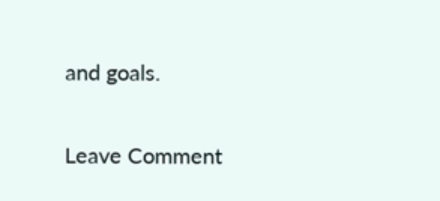and goals.

Leave Comment